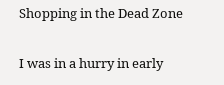Shopping in the Dead Zone

I was in a hurry in early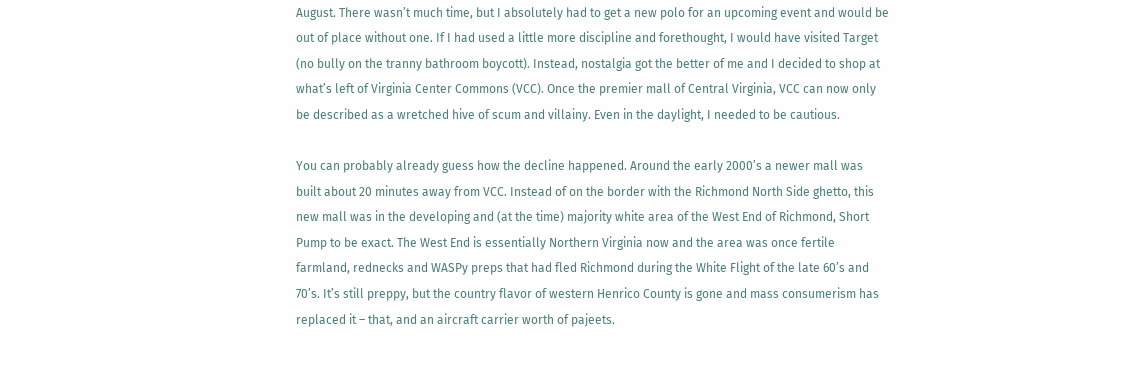August. There wasn’t much time, but I absolutely had to get a new polo for an upcoming event and would be out of place without one. If I had used a little more discipline and forethought, I would have visited Target (no bully on the tranny bathroom boycott). Instead, nostalgia got the better of me and I decided to shop at what’s left of Virginia Center Commons (VCC). Once the premier mall of Central Virginia, VCC can now only be described as a wretched hive of scum and villainy. Even in the daylight, I needed to be cautious.

You can probably already guess how the decline happened. Around the early 2000’s a newer mall was built about 20 minutes away from VCC. Instead of on the border with the Richmond North Side ghetto, this new mall was in the developing and (at the time) majority white area of the West End of Richmond, Short Pump to be exact. The West End is essentially Northern Virginia now and the area was once fertile farmland, rednecks and WASPy preps that had fled Richmond during the White Flight of the late 60’s and 70’s. It’s still preppy, but the country flavor of western Henrico County is gone and mass consumerism has replaced it – that, and an aircraft carrier worth of pajeets.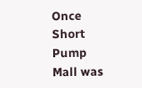Once Short Pump Mall was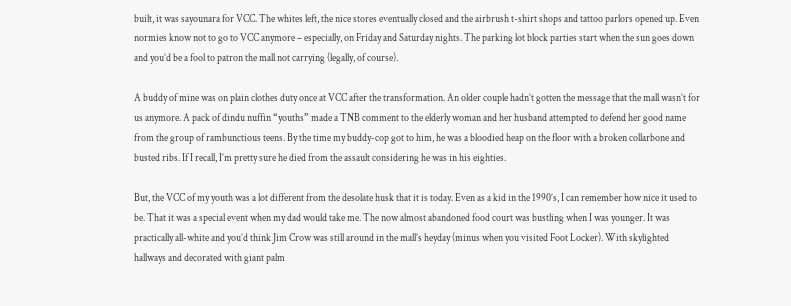built, it was sayounara for VCC. The whites left, the nice stores eventually closed and the airbrush t-shirt shops and tattoo parlors opened up. Even normies know not to go to VCC anymore – especially, on Friday and Saturday nights. The parking lot block parties start when the sun goes down and you’d be a fool to patron the mall not carrying (legally, of course).

A buddy of mine was on plain clothes duty once at VCC after the transformation. An older couple hadn’t gotten the message that the mall wasn’t for us anymore. A pack of dindu nuffin “youths” made a TNB comment to the elderly woman and her husband attempted to defend her good name from the group of rambunctious teens. By the time my buddy-cop got to him, he was a bloodied heap on the floor with a broken collarbone and busted ribs. If I recall, I’m pretty sure he died from the assault considering he was in his eighties.

But, the VCC of my youth was a lot different from the desolate husk that it is today. Even as a kid in the 1990’s, I can remember how nice it used to be. That it was a special event when my dad would take me. The now almost abandoned food court was bustling when I was younger. It was practically all-white and you’d think Jim Crow was still around in the mall’s heyday (minus when you visited Foot Locker). With skylighted hallways and decorated with giant palm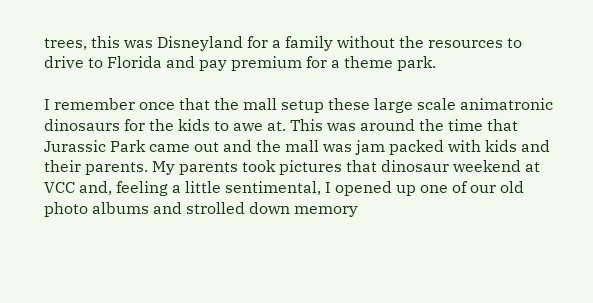trees, this was Disneyland for a family without the resources to drive to Florida and pay premium for a theme park.

I remember once that the mall setup these large scale animatronic dinosaurs for the kids to awe at. This was around the time that Jurassic Park came out and the mall was jam packed with kids and their parents. My parents took pictures that dinosaur weekend at VCC and, feeling a little sentimental, I opened up one of our old photo albums and strolled down memory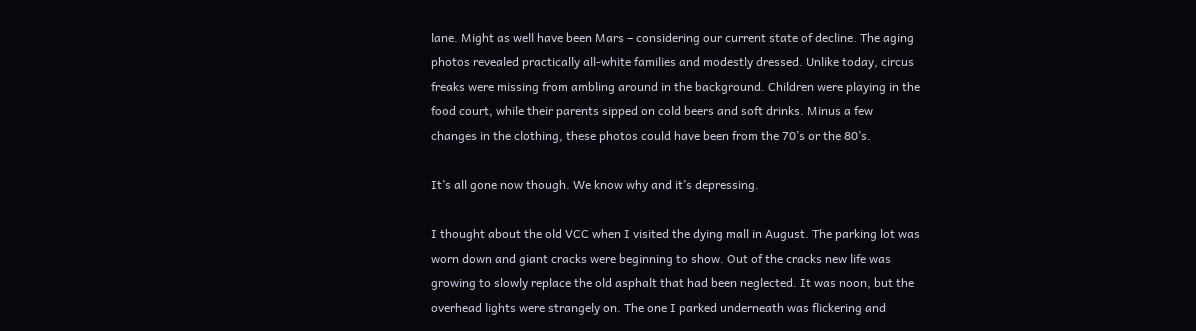lane. Might as well have been Mars – considering our current state of decline. The aging photos revealed practically all-white families and modestly dressed. Unlike today, circus freaks were missing from ambling around in the background. Children were playing in the food court, while their parents sipped on cold beers and soft drinks. Minus a few changes in the clothing, these photos could have been from the 70’s or the 80’s.

It’s all gone now though. We know why and it’s depressing.

I thought about the old VCC when I visited the dying mall in August. The parking lot was worn down and giant cracks were beginning to show. Out of the cracks new life was growing to slowly replace the old asphalt that had been neglected. It was noon, but the overhead lights were strangely on. The one I parked underneath was flickering and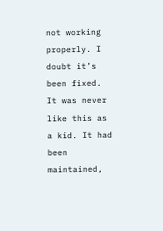not working properly. I doubt it’s been fixed. It was never like this as a kid. It had been maintained,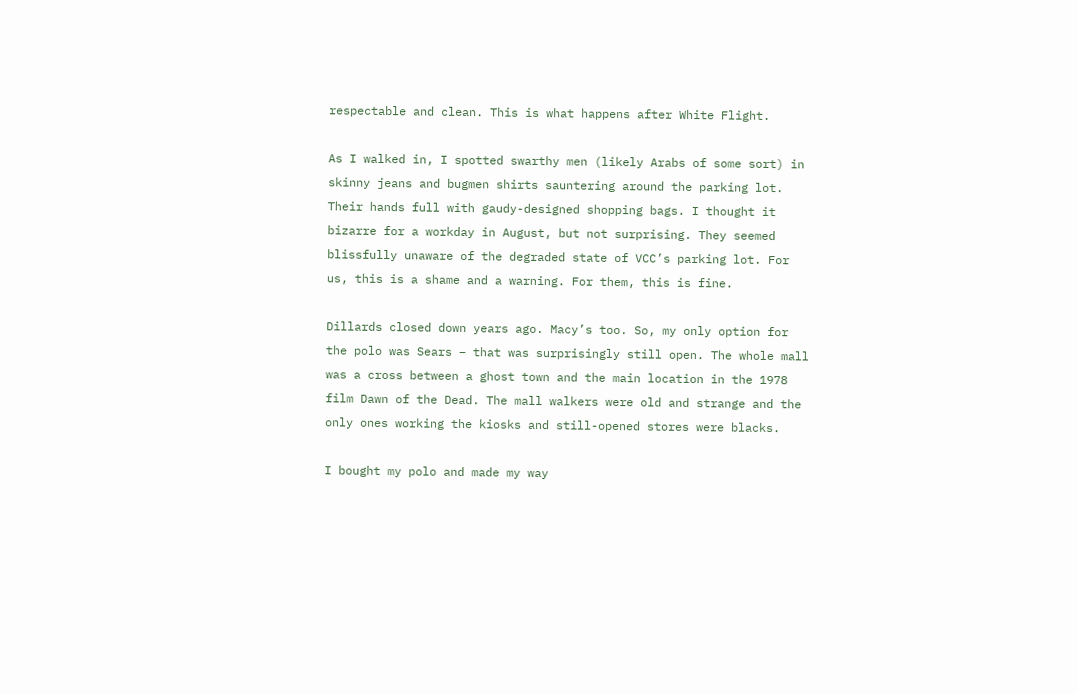respectable and clean. This is what happens after White Flight.

As I walked in, I spotted swarthy men (likely Arabs of some sort) in skinny jeans and bugmen shirts sauntering around the parking lot. Their hands full with gaudy-designed shopping bags. I thought it bizarre for a workday in August, but not surprising. They seemed blissfully unaware of the degraded state of VCC’s parking lot. For us, this is a shame and a warning. For them, this is fine.

Dillards closed down years ago. Macy’s too. So, my only option for the polo was Sears – that was surprisingly still open. The whole mall was a cross between a ghost town and the main location in the 1978 film Dawn of the Dead. The mall walkers were old and strange and the only ones working the kiosks and still-opened stores were blacks.

I bought my polo and made my way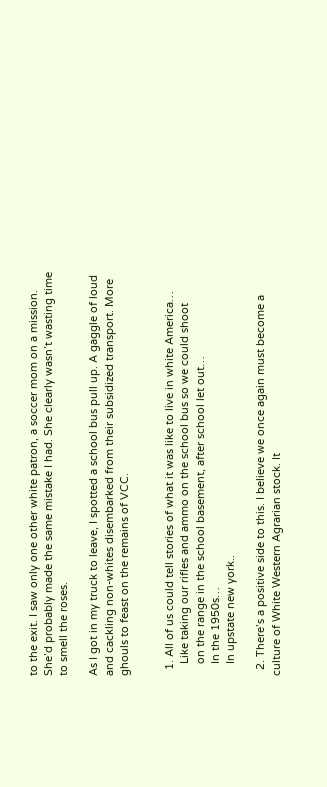to the exit. I saw only one other white patron, a soccer mom on a mission. She’d probably made the same mistake I had. She clearly wasn’t wasting time to smell the roses.

As I got in my truck to leave, I spotted a school bus pull up. A gaggle of loud and cackling non-whites disembarked from their subsidized transport. More ghouls to feast on the remains of VCC.


  1. All of us could tell stories of what it was like to live in white America…
    Like taking our rifles and ammo on the school bus so we could shoot
    on the range in the school basement, after school let out…
    In the 1950s…
    In upstate new york..

  2. There’s a positive side to this. I believe we once again must become a culture of White Western Agrarian stock. It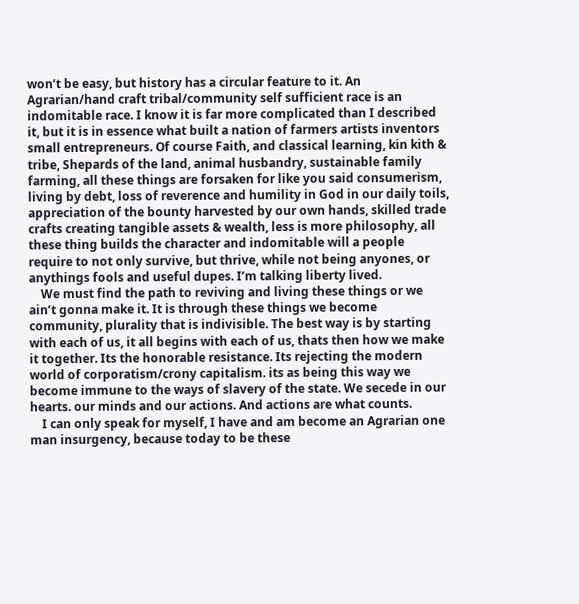won’t be easy, but history has a circular feature to it. An Agrarian/hand craft tribal/community self sufficient race is an indomitable race. I know it is far more complicated than I described it, but it is in essence what built a nation of farmers artists inventors small entrepreneurs. Of course Faith, and classical learning, kin kith & tribe, Shepards of the land, animal husbandry, sustainable family farming, all these things are forsaken for like you said consumerism, living by debt, loss of reverence and humility in God in our daily toils, appreciation of the bounty harvested by our own hands, skilled trade crafts creating tangible assets & wealth, less is more philosophy, all these thing builds the character and indomitable will a people require to not only survive, but thrive, while not being anyones, or anythings fools and useful dupes. I’m talking liberty lived.
    We must find the path to reviving and living these things or we ain’t gonna make it. It is through these things we become community, plurality that is indivisible. The best way is by starting with each of us, it all begins with each of us, thats then how we make it together. Its the honorable resistance. Its rejecting the modern world of corporatism/crony capitalism. its as being this way we become immune to the ways of slavery of the state. We secede in our hearts. our minds and our actions. And actions are what counts.
    I can only speak for myself, I have and am become an Agrarian one man insurgency, because today to be these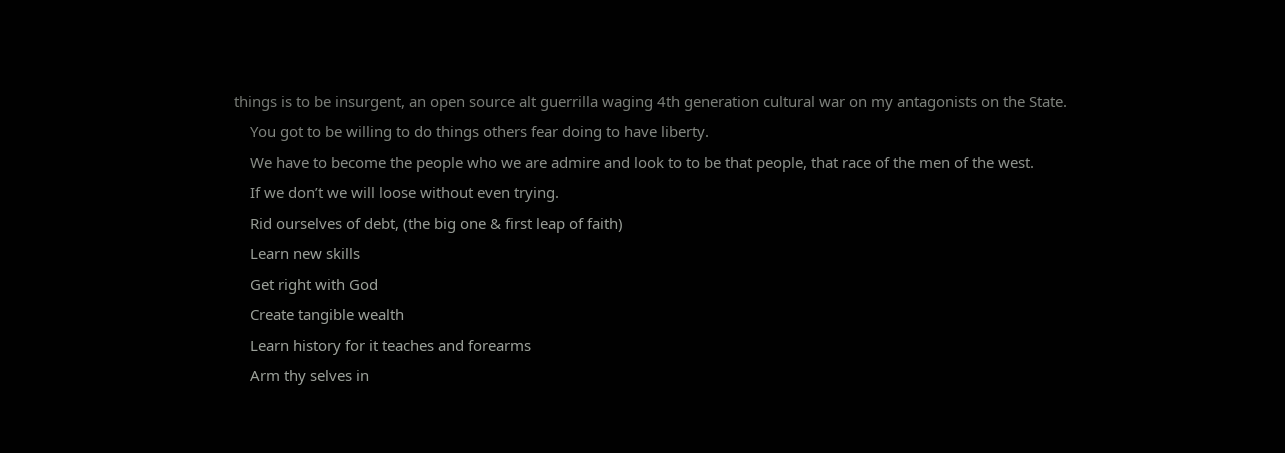things is to be insurgent, an open source alt guerrilla waging 4th generation cultural war on my antagonists on the State.
    You got to be willing to do things others fear doing to have liberty.
    We have to become the people who we are admire and look to to be that people, that race of the men of the west.
    If we don’t we will loose without even trying.
    Rid ourselves of debt, (the big one & first leap of faith)
    Learn new skills
    Get right with God
    Create tangible wealth
    Learn history for it teaches and forearms
    Arm thy selves in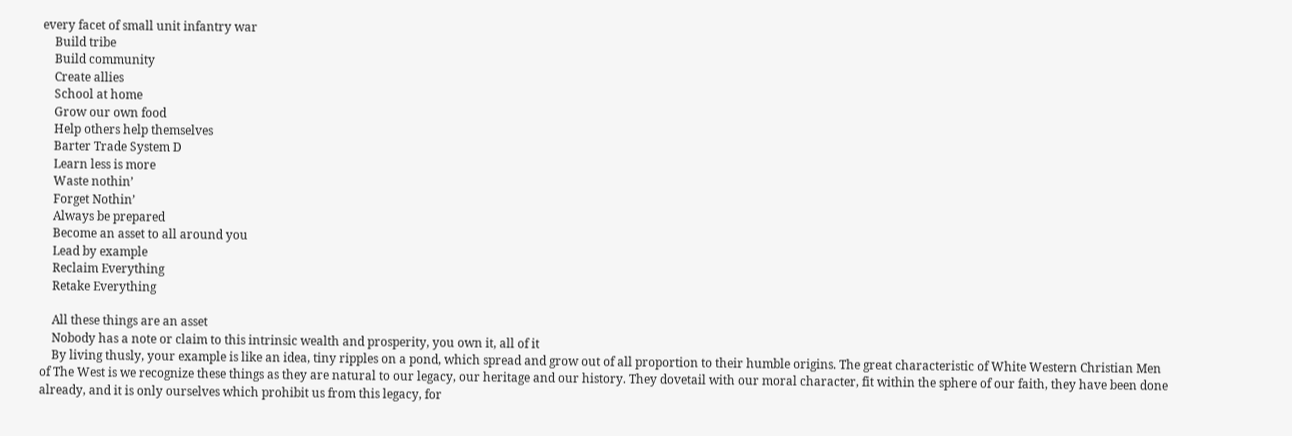every facet of small unit infantry war
    Build tribe
    Build community
    Create allies
    School at home
    Grow our own food
    Help others help themselves
    Barter Trade System D
    Learn less is more
    Waste nothin’
    Forget Nothin’
    Always be prepared
    Become an asset to all around you
    Lead by example
    Reclaim Everything
    Retake Everything

    All these things are an asset
    Nobody has a note or claim to this intrinsic wealth and prosperity, you own it, all of it
    By living thusly, your example is like an idea, tiny ripples on a pond, which spread and grow out of all proportion to their humble origins. The great characteristic of White Western Christian Men of The West is we recognize these things as they are natural to our legacy, our heritage and our history. They dovetail with our moral character, fit within the sphere of our faith, they have been done already, and it is only ourselves which prohibit us from this legacy, for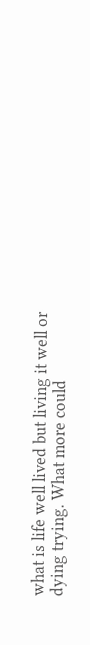what is life well lived but living it well or dying trying. What more could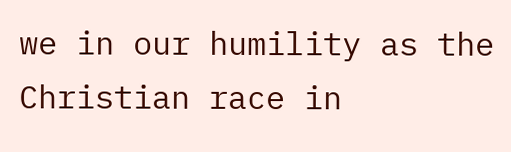we in our humility as the Christian race in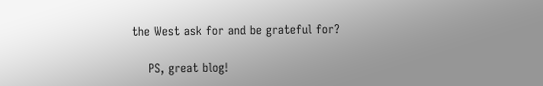the West ask for and be grateful for?

    PS, great blog!